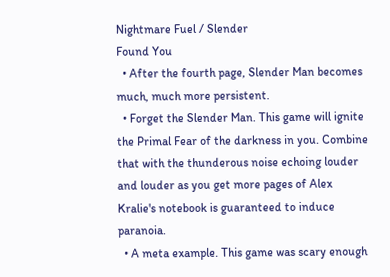Nightmare Fuel / Slender
Found You
  • After the fourth page, Slender Man becomes much, much more persistent.
  • Forget the Slender Man. This game will ignite the Primal Fear of the darkness in you. Combine that with the thunderous noise echoing louder and louder as you get more pages of Alex Kralie's notebook is guaranteed to induce paranoia.
  • A meta example. This game was scary enough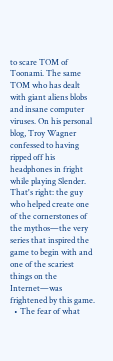to scare TOM of Toonami. The same TOM who has dealt with giant aliens blobs and insane computer viruses. On his personal blog, Troy Wagner confessed to having ripped off his headphones in fright while playing Slender. That's right: the guy who helped create one of the cornerstones of the mythos—the very series that inspired the game to begin with and one of the scariest things on the Internet—was frightened by this game.
  • The fear of what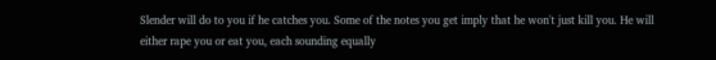Slender will do to you if he catches you. Some of the notes you get imply that he won't just kill you. He will either rape you or eat you, each sounding equally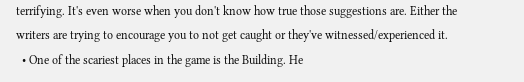terrifying. It's even worse when you don't know how true those suggestions are. Either the writers are trying to encourage you to not get caught or they've witnessed/experienced it.
  • One of the scariest places in the game is the Building. He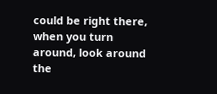could be right there, when you turn around, look around the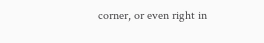corner, or even right in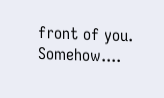front of you. Somehow....